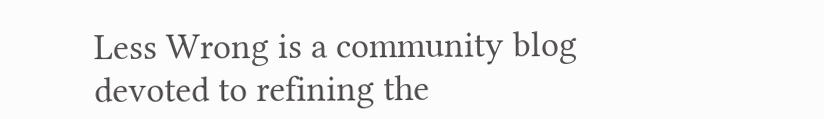Less Wrong is a community blog devoted to refining the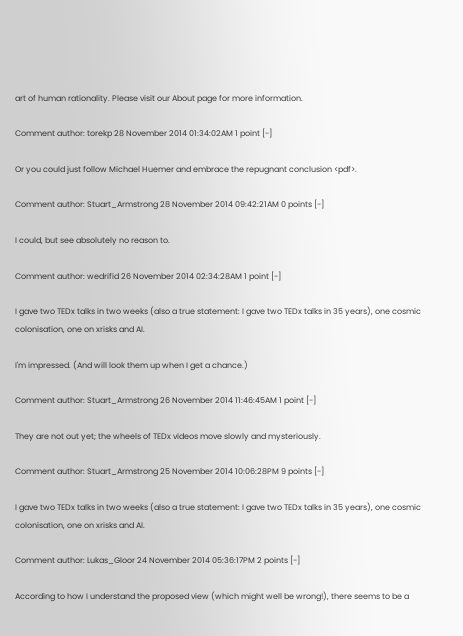art of human rationality. Please visit our About page for more information.

Comment author: torekp 28 November 2014 01:34:02AM 1 point [-]

Or you could just follow Michael Huemer and embrace the repugnant conclusion <pdf>.

Comment author: Stuart_Armstrong 28 November 2014 09:42:21AM 0 points [-]

I could, but see absolutely no reason to.

Comment author: wedrifid 26 November 2014 02:34:28AM 1 point [-]

I gave two TEDx talks in two weeks (also a true statement: I gave two TEDx talks in 35 years), one cosmic colonisation, one on xrisks and AI.

I'm impressed. (And will look them up when I get a chance.)

Comment author: Stuart_Armstrong 26 November 2014 11:46:45AM 1 point [-]

They are not out yet; the wheels of TEDx videos move slowly and mysteriously.

Comment author: Stuart_Armstrong 25 November 2014 10:06:28PM 9 points [-]

I gave two TEDx talks in two weeks (also a true statement: I gave two TEDx talks in 35 years), one cosmic colonisation, one on xrisks and AI.

Comment author: Lukas_Gloor 24 November 2014 05:36:17PM 2 points [-]

According to how I understand the proposed view (which might well be wrong!), there seems to be a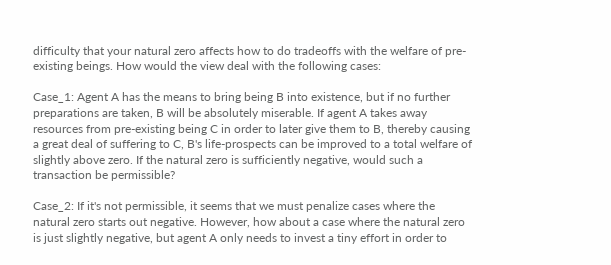difficulty that your natural zero affects how to do tradeoffs with the welfare of pre-existing beings. How would the view deal with the following cases:

Case_1: Agent A has the means to bring being B into existence, but if no further preparations are taken, B will be absolutely miserable. If agent A takes away resources from pre-existing being C in order to later give them to B, thereby causing a great deal of suffering to C, B's life-prospects can be improved to a total welfare of slightly above zero. If the natural zero is sufficiently negative, would such a transaction be permissible?

Case_2: If it's not permissible, it seems that we must penalize cases where the natural zero starts out negative. However, how about a case where the natural zero is just slightly negative, but agent A only needs to invest a tiny effort in order to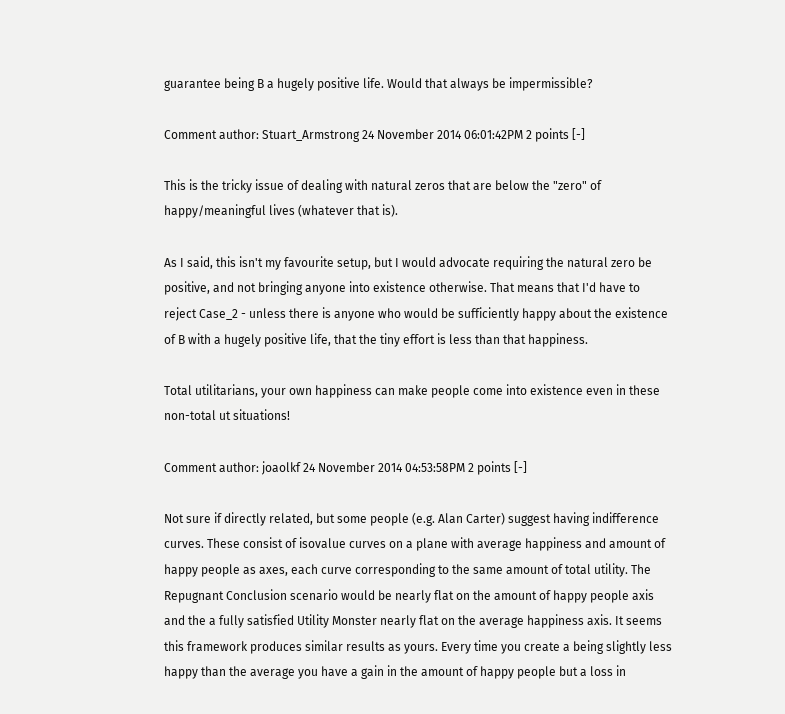guarantee being B a hugely positive life. Would that always be impermissible?

Comment author: Stuart_Armstrong 24 November 2014 06:01:42PM 2 points [-]

This is the tricky issue of dealing with natural zeros that are below the "zero" of happy/meaningful lives (whatever that is).

As I said, this isn't my favourite setup, but I would advocate requiring the natural zero be positive, and not bringing anyone into existence otherwise. That means that I'd have to reject Case_2 - unless there is anyone who would be sufficiently happy about the existence of B with a hugely positive life, that the tiny effort is less than that happiness.

Total utilitarians, your own happiness can make people come into existence even in these non-total ut situations!

Comment author: joaolkf 24 November 2014 04:53:58PM 2 points [-]

Not sure if directly related, but some people (e.g. Alan Carter) suggest having indifference curves. These consist of isovalue curves on a plane with average happiness and amount of happy people as axes, each curve corresponding to the same amount of total utility. The Repugnant Conclusion scenario would be nearly flat on the amount of happy people axis and the a fully satisfied Utility Monster nearly flat on the average happiness axis. It seems this framework produces similar results as yours. Every time you create a being slightly less happy than the average you have a gain in the amount of happy people but a loss in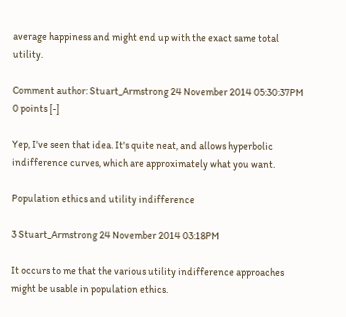average happiness and might end up with the exact same total utility.

Comment author: Stuart_Armstrong 24 November 2014 05:30:37PM 0 points [-]

Yep, I've seen that idea. It's quite neat, and allows hyperbolic indifference curves, which are approximately what you want.

Population ethics and utility indifference

3 Stuart_Armstrong 24 November 2014 03:18PM

It occurs to me that the various utility indifference approaches might be usable in population ethics.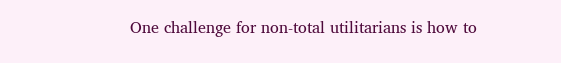One challenge for non-total utilitarians is how to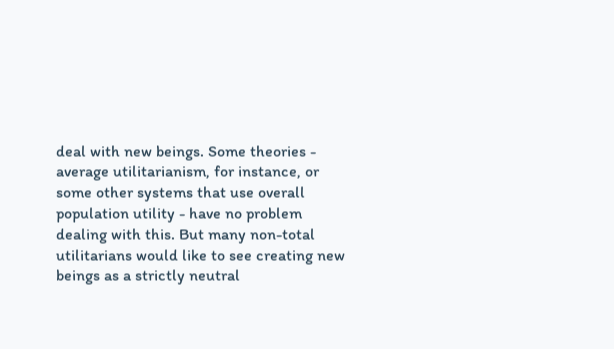deal with new beings. Some theories - average utilitarianism, for instance, or some other systems that use overall population utility - have no problem dealing with this. But many non-total utilitarians would like to see creating new beings as a strictly neutral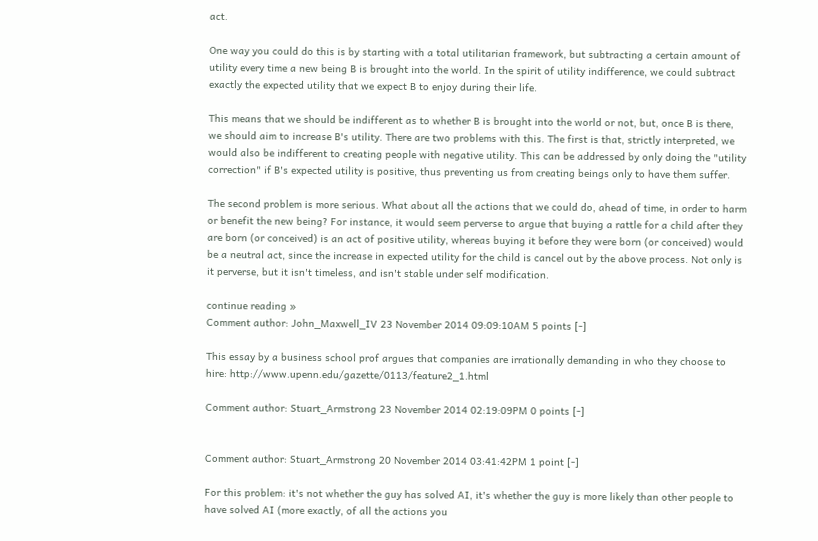act.

One way you could do this is by starting with a total utilitarian framework, but subtracting a certain amount of utility every time a new being B is brought into the world. In the spirit of utility indifference, we could subtract exactly the expected utility that we expect B to enjoy during their life.

This means that we should be indifferent as to whether B is brought into the world or not, but, once B is there, we should aim to increase B's utility. There are two problems with this. The first is that, strictly interpreted, we would also be indifferent to creating people with negative utility. This can be addressed by only doing the "utility correction" if B's expected utility is positive, thus preventing us from creating beings only to have them suffer.

The second problem is more serious. What about all the actions that we could do, ahead of time, in order to harm or benefit the new being? For instance, it would seem perverse to argue that buying a rattle for a child after they are born (or conceived) is an act of positive utility, whereas buying it before they were born (or conceived) would be a neutral act, since the increase in expected utility for the child is cancel out by the above process. Not only is it perverse, but it isn't timeless, and isn't stable under self modification.

continue reading »
Comment author: John_Maxwell_IV 23 November 2014 09:09:10AM 5 points [-]

This essay by a business school prof argues that companies are irrationally demanding in who they choose to hire: http://www.upenn.edu/gazette/0113/feature2_1.html

Comment author: Stuart_Armstrong 23 November 2014 02:19:09PM 0 points [-]


Comment author: Stuart_Armstrong 20 November 2014 03:41:42PM 1 point [-]

For this problem: it's not whether the guy has solved AI, it's whether the guy is more likely than other people to have solved AI (more exactly, of all the actions you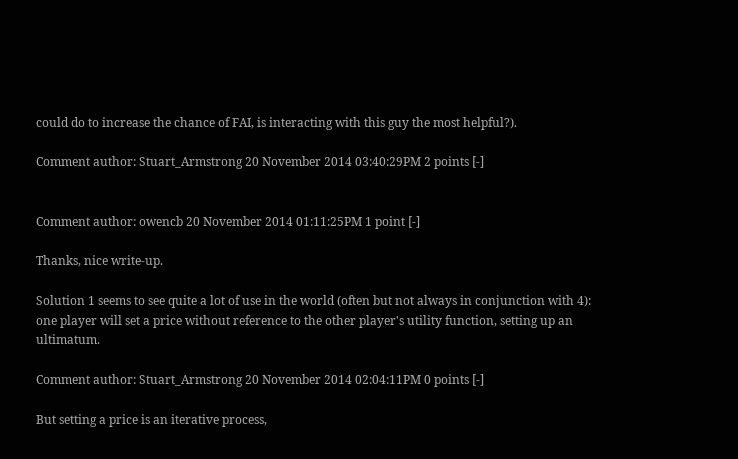could do to increase the chance of FAI, is interacting with this guy the most helpful?).

Comment author: Stuart_Armstrong 20 November 2014 03:40:29PM 2 points [-]


Comment author: owencb 20 November 2014 01:11:25PM 1 point [-]

Thanks, nice write-up.

Solution 1 seems to see quite a lot of use in the world (often but not always in conjunction with 4): one player will set a price without reference to the other player's utility function, setting up an ultimatum.

Comment author: Stuart_Armstrong 20 November 2014 02:04:11PM 0 points [-]

But setting a price is an iterative process,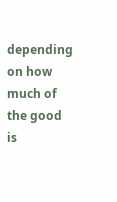depending on how much of the good is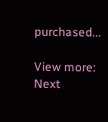purchased...

View more: Next